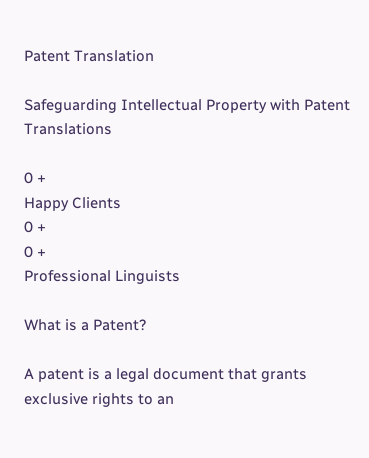Patent Translation

Safeguarding Intellectual Property with Patent Translations

0 +
Happy Clients
0 +
0 +
Professional Linguists

What is a Patent?

A patent is a legal document that grants exclusive rights to an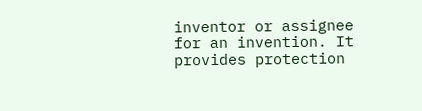inventor or assignee for an invention. It provides protection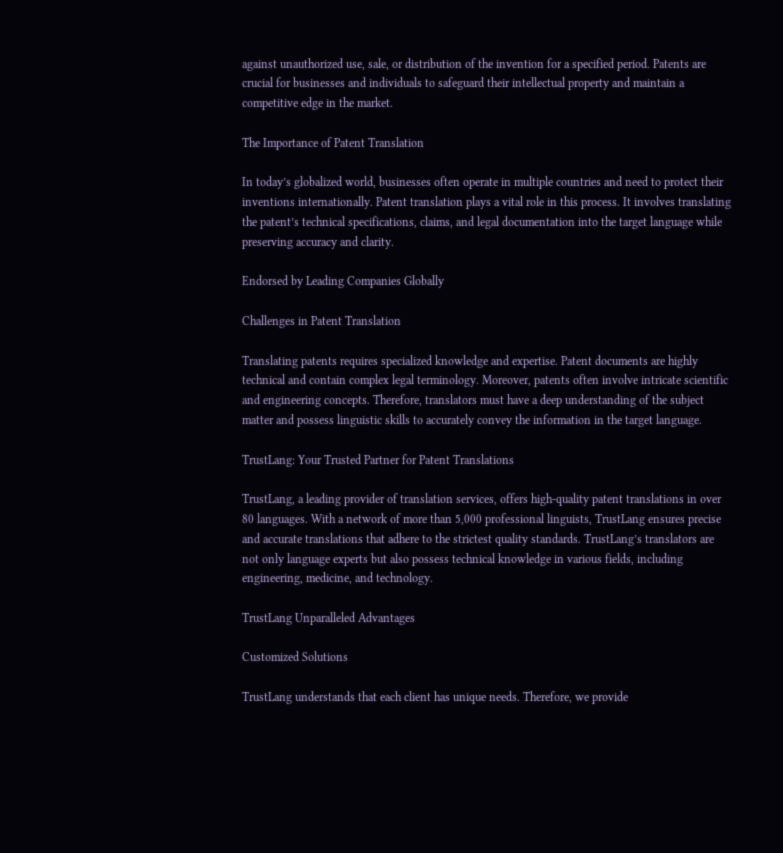against unauthorized use, sale, or distribution of the invention for a specified period. Patents are crucial for businesses and individuals to safeguard their intellectual property and maintain a competitive edge in the market.

The Importance of Patent Translation

In today’s globalized world, businesses often operate in multiple countries and need to protect their inventions internationally. Patent translation plays a vital role in this process. It involves translating the patent’s technical specifications, claims, and legal documentation into the target language while preserving accuracy and clarity.

Endorsed by Leading Companies Globally

Challenges in Patent Translation

Translating patents requires specialized knowledge and expertise. Patent documents are highly technical and contain complex legal terminology. Moreover, patents often involve intricate scientific and engineering concepts. Therefore, translators must have a deep understanding of the subject matter and possess linguistic skills to accurately convey the information in the target language.

TrustLang: Your Trusted Partner for Patent Translations

TrustLang, a leading provider of translation services, offers high-quality patent translations in over 80 languages. With a network of more than 5,000 professional linguists, TrustLang ensures precise and accurate translations that adhere to the strictest quality standards. TrustLang’s translators are not only language experts but also possess technical knowledge in various fields, including engineering, medicine, and technology.

TrustLang Unparalleled Advantages

Customized Solutions

TrustLang understands that each client has unique needs. Therefore, we provide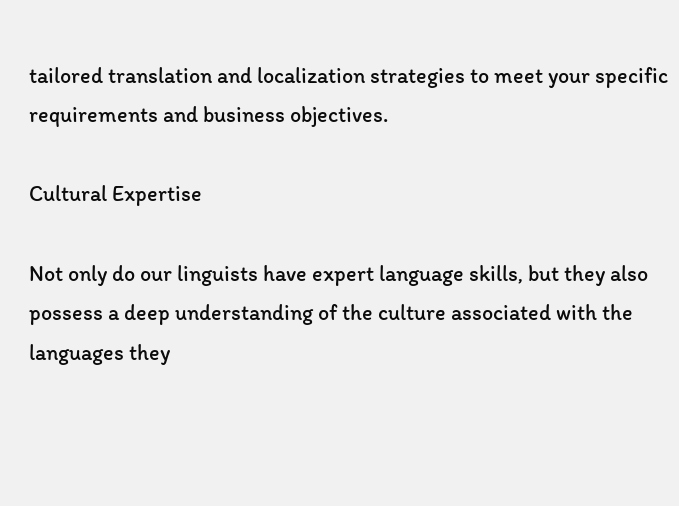tailored translation and localization strategies to meet your specific requirements and business objectives.

Cultural Expertise

Not only do our linguists have expert language skills, but they also possess a deep understanding of the culture associated with the languages they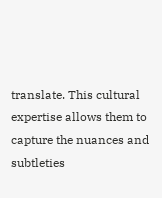translate. This cultural expertise allows them to capture the nuances and subtleties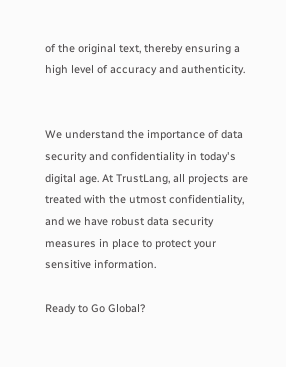of the original text, thereby ensuring a high level of accuracy and authenticity.


We understand the importance of data security and confidentiality in today's digital age. At TrustLang, all projects are treated with the utmost confidentiality, and we have robust data security measures in place to protect your sensitive information.

Ready to Go Global?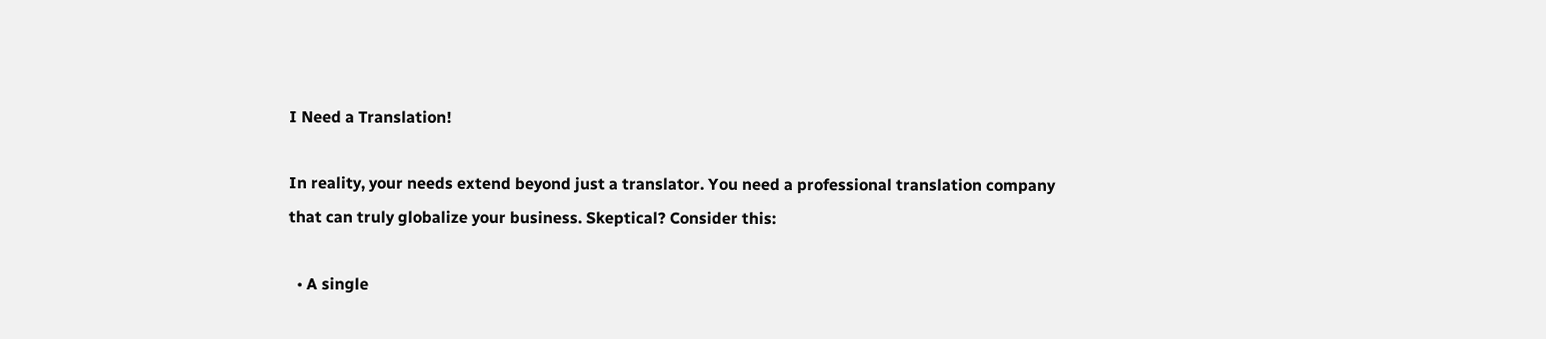I Need a Translation!

In reality, your needs extend beyond just a translator. You need a professional translation company that can truly globalize your business. Skeptical? Consider this:

  • A single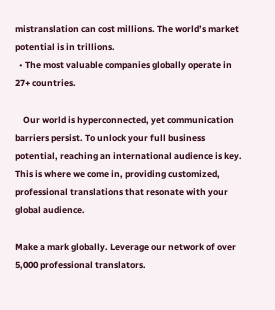mistranslation can cost millions. The world’s market potential is in trillions.
  • The most valuable companies globally operate in 27+ countries.

    Our world is hyperconnected, yet communication barriers persist. To unlock your full business potential, reaching an international audience is key. This is where we come in, providing customized, professional translations that resonate with your global audience.

Make a mark globally. Leverage our network of over 5,000 professional translators.